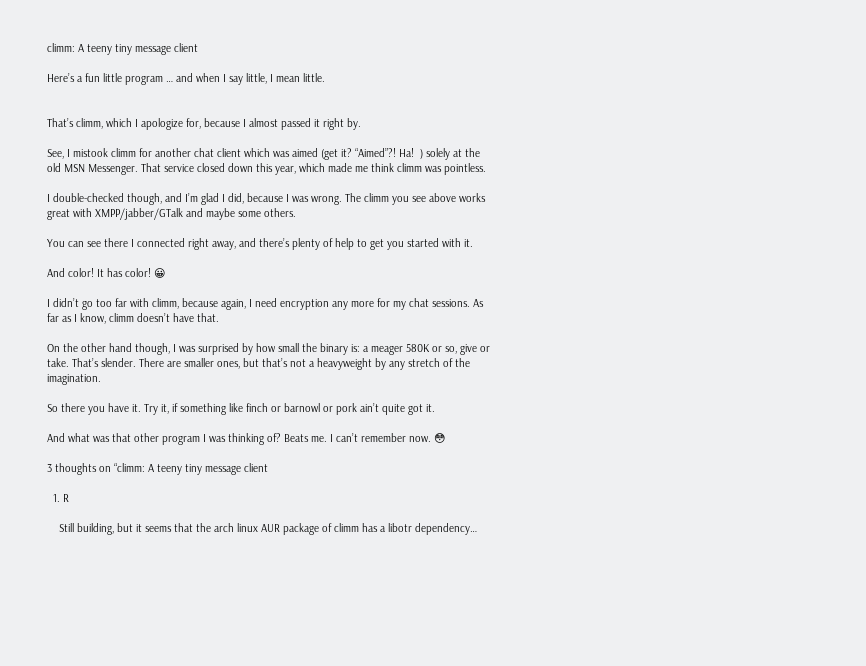climm: A teeny tiny message client

Here’s a fun little program … and when I say little, I mean little.


That’s climm, which I apologize for, because I almost passed it right by.

See, I mistook climm for another chat client which was aimed (get it? “Aimed”?! Ha!  ) solely at the old MSN Messenger. That service closed down this year, which made me think climm was pointless.

I double-checked though, and I’m glad I did, because I was wrong. The climm you see above works great with XMPP/jabber/GTalk and maybe some others.

You can see there I connected right away, and there’s plenty of help to get you started with it.

And color! It has color! 😀

I didn’t go too far with climm, because again, I need encryption any more for my chat sessions. As far as I know, climm doesn’t have that.

On the other hand though, I was surprised by how small the binary is: a meager 580K or so, give or take. That’s slender. There are smaller ones, but that’s not a heavyweight by any stretch of the imagination.

So there you have it. Try it, if something like finch or barnowl or pork ain’t quite got it.

And what was that other program I was thinking of? Beats me. I can’t remember now. 😳

3 thoughts on “climm: A teeny tiny message client

  1. R

    Still building, but it seems that the arch linux AUR package of climm has a libotr dependency…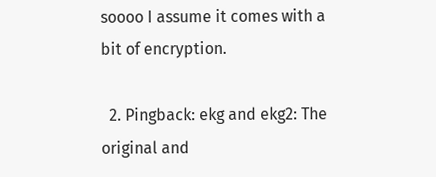soooo I assume it comes with a bit of encryption.

  2. Pingback: ekg and ekg2: The original and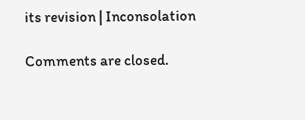its revision | Inconsolation

Comments are closed.